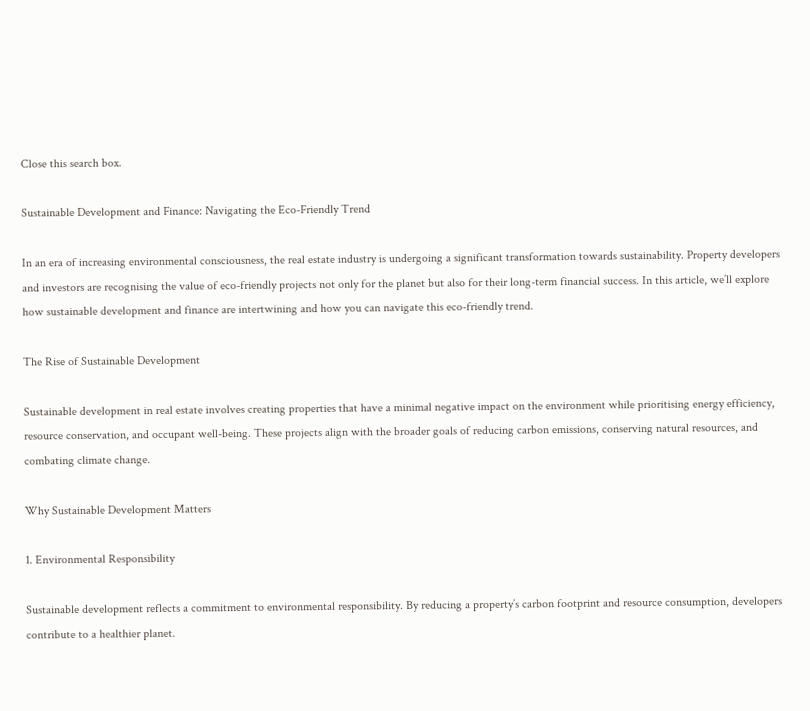Close this search box.

Sustainable Development and Finance: Navigating the Eco-Friendly Trend

In an era of increasing environmental consciousness, the real estate industry is undergoing a significant transformation towards sustainability. Property developers and investors are recognising the value of eco-friendly projects not only for the planet but also for their long-term financial success. In this article, we’ll explore how sustainable development and finance are intertwining and how you can navigate this eco-friendly trend.

The Rise of Sustainable Development

Sustainable development in real estate involves creating properties that have a minimal negative impact on the environment while prioritising energy efficiency, resource conservation, and occupant well-being. These projects align with the broader goals of reducing carbon emissions, conserving natural resources, and combating climate change.

Why Sustainable Development Matters

1. Environmental Responsibility

Sustainable development reflects a commitment to environmental responsibility. By reducing a property’s carbon footprint and resource consumption, developers contribute to a healthier planet.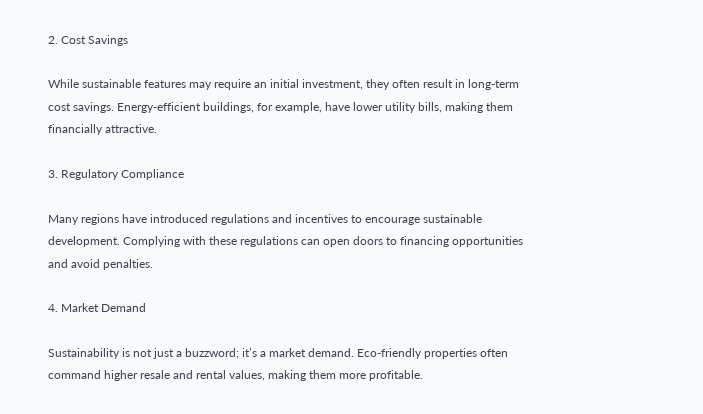2. Cost Savings

While sustainable features may require an initial investment, they often result in long-term cost savings. Energy-efficient buildings, for example, have lower utility bills, making them financially attractive.

3. Regulatory Compliance

Many regions have introduced regulations and incentives to encourage sustainable development. Complying with these regulations can open doors to financing opportunities and avoid penalties.

4. Market Demand

Sustainability is not just a buzzword; it’s a market demand. Eco-friendly properties often command higher resale and rental values, making them more profitable.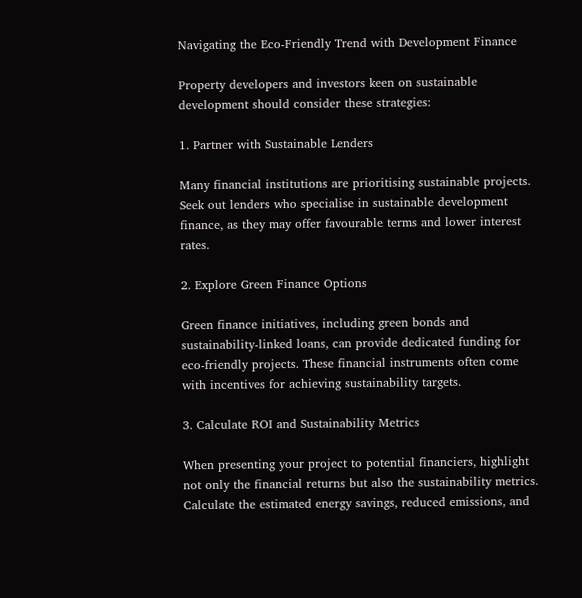Navigating the Eco-Friendly Trend with Development Finance

Property developers and investors keen on sustainable development should consider these strategies:

1. Partner with Sustainable Lenders

Many financial institutions are prioritising sustainable projects. Seek out lenders who specialise in sustainable development finance, as they may offer favourable terms and lower interest rates.

2. Explore Green Finance Options

Green finance initiatives, including green bonds and sustainability-linked loans, can provide dedicated funding for eco-friendly projects. These financial instruments often come with incentives for achieving sustainability targets.

3. Calculate ROI and Sustainability Metrics

When presenting your project to potential financiers, highlight not only the financial returns but also the sustainability metrics. Calculate the estimated energy savings, reduced emissions, and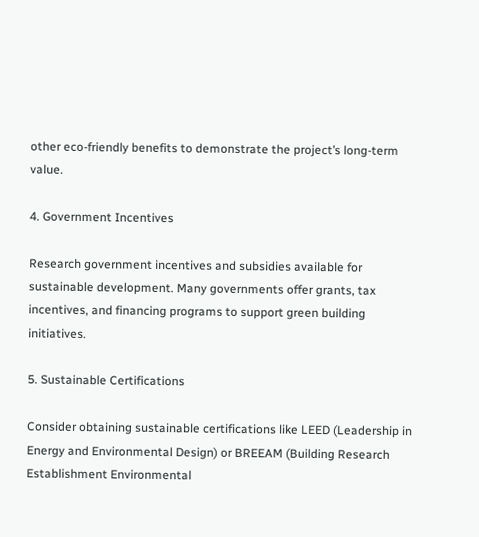other eco-friendly benefits to demonstrate the project’s long-term value.

4. Government Incentives

Research government incentives and subsidies available for sustainable development. Many governments offer grants, tax incentives, and financing programs to support green building initiatives.

5. Sustainable Certifications

Consider obtaining sustainable certifications like LEED (Leadership in Energy and Environmental Design) or BREEAM (Building Research Establishment Environmental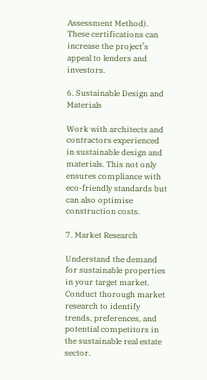Assessment Method). These certifications can increase the project’s appeal to lenders and investors.

6. Sustainable Design and Materials

Work with architects and contractors experienced in sustainable design and materials. This not only ensures compliance with eco-friendly standards but can also optimise construction costs.

7. Market Research

Understand the demand for sustainable properties in your target market. Conduct thorough market research to identify trends, preferences, and potential competitors in the sustainable real estate sector.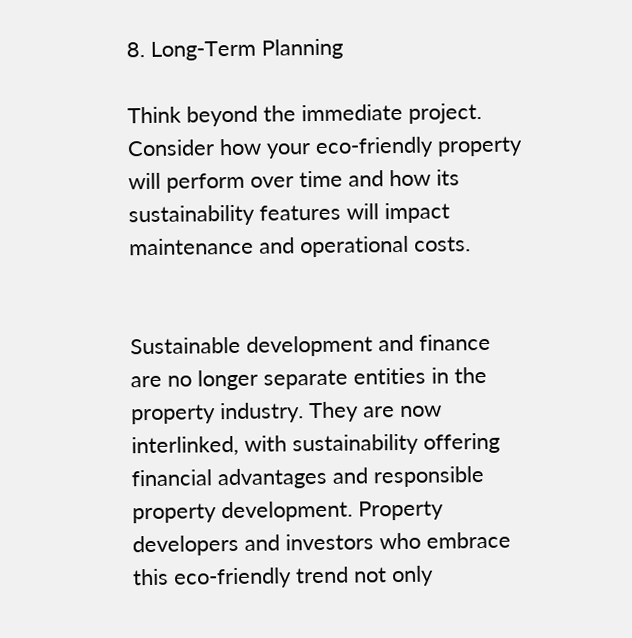8. Long-Term Planning

Think beyond the immediate project. Consider how your eco-friendly property will perform over time and how its sustainability features will impact maintenance and operational costs.


Sustainable development and finance are no longer separate entities in the property industry. They are now interlinked, with sustainability offering financial advantages and responsible property development. Property developers and investors who embrace this eco-friendly trend not only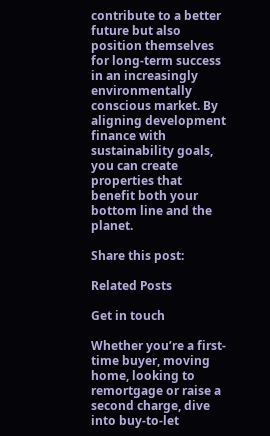contribute to a better future but also position themselves for long-term success in an increasingly environmentally conscious market. By aligning development finance with sustainability goals, you can create properties that benefit both your bottom line and the planet.

Share this post:

Related Posts

Get in touch

Whether you’re a first-time buyer, moving home, looking to remortgage or raise a second charge, dive into buy-to-let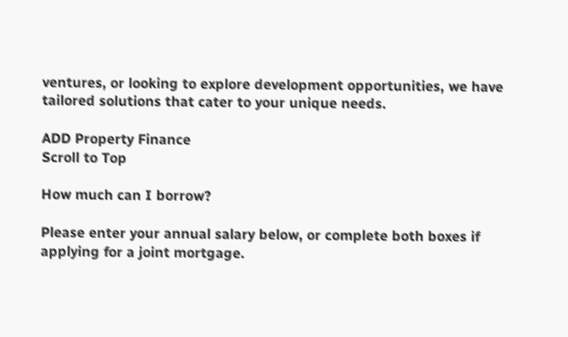ventures, or looking to explore development opportunities, we have tailored solutions that cater to your unique needs.

ADD Property Finance
Scroll to Top

How much can I borrow?

Please enter your annual salary below, or complete both boxes if applying for a joint mortgage.